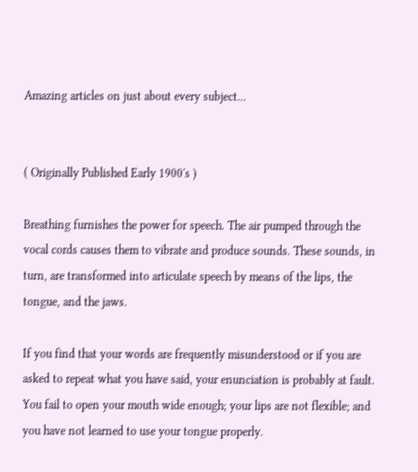Amazing articles on just about every subject...


( Originally Published Early 1900's )

Breathing furnishes the power for speech. The air pumped through the vocal cords causes them to vibrate and produce sounds. These sounds, in turn, are transformed into articulate speech by means of the lips, the tongue, and the jaws.

If you find that your words are frequently misunderstood or if you are asked to repeat what you have said, your enunciation is probably at fault. You fail to open your mouth wide enough; your lips are not flexible; and you have not learned to use your tongue properly.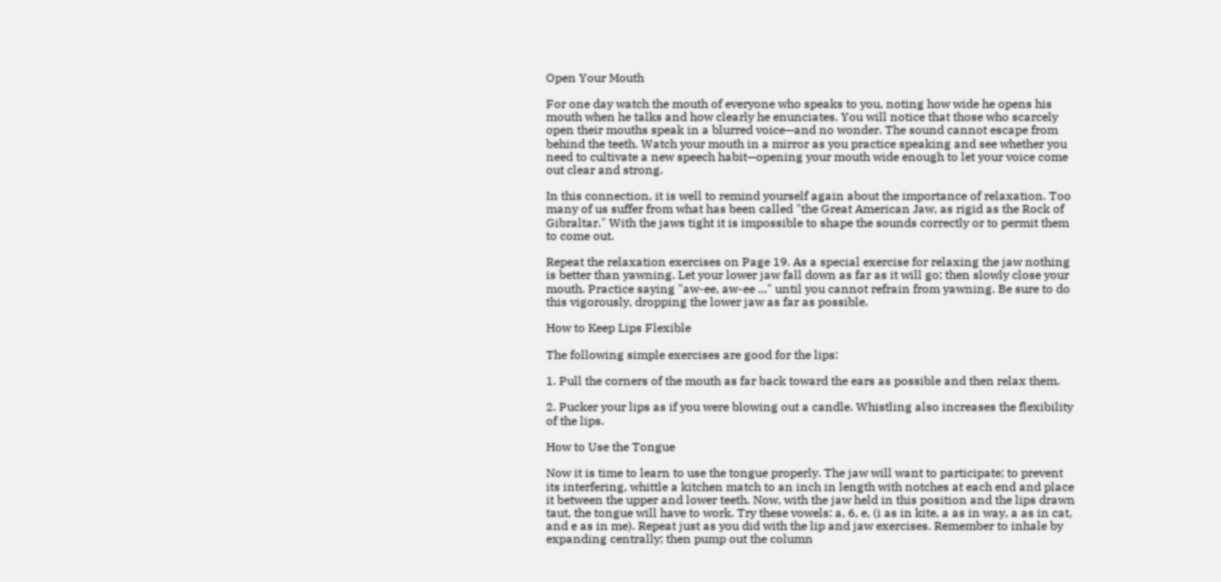Open Your Mouth

For one day watch the mouth of everyone who speaks to you, noting how wide he opens his mouth when he talks and how clearly he enunciates. You will notice that those who scarcely open their mouths speak in a blurred voice—and no wonder. The sound cannot escape from behind the teeth. Watch your mouth in a mirror as you practice speaking and see whether you need to cultivate a new speech habit—opening your mouth wide enough to let your voice come out clear and strong.

In this connection, it is well to remind yourself again about the importance of relaxation. Too many of us suffer from what has been called "the Great American Jaw, as rigid as the Rock of Gibraltar." With the jaws tight it is impossible to shape the sounds correctly or to permit them to come out.

Repeat the relaxation exercises on Page 19. As a special exercise for relaxing the jaw nothing is better than yawning. Let your lower jaw fall down as far as it will go; then slowly close your mouth. Practice saying "aw-ee, aw-ee ..." until you cannot refrain from yawning. Be sure to do this vigorously, dropping the lower jaw as far as possible.

How to Keep Lips Flexible

The following simple exercises are good for the lips:

1. Pull the corners of the mouth as far back toward the ears as possible and then relax them.

2. Pucker your lips as if you were blowing out a candle. Whistling also increases the flexibility of the lips.

How to Use the Tongue

Now it is time to learn to use the tongue properly. The jaw will want to participate; to prevent its interfering, whittle a kitchen match to an inch in length with notches at each end and place it between the upper and lower teeth. Now, with the jaw held in this position and the lips drawn taut, the tongue will have to work. Try these vowels: a, 6, e, (i as in kite, a as in way, a as in cat, and e as in me). Repeat just as you did with the lip and jaw exercises. Remember to inhale by expanding centrally; then pump out the column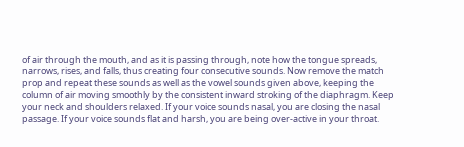of air through the mouth, and as it is passing through, note how the tongue spreads, narrows, rises, and falls, thus creating four consecutive sounds. Now remove the match prop and repeat these sounds as well as the vowel sounds given above, keeping the column of air moving smoothly by the consistent inward stroking of the diaphragm. Keep your neck and shoulders relaxed. If your voice sounds nasal, you are closing the nasal passage. If your voice sounds flat and harsh, you are being over-active in your throat.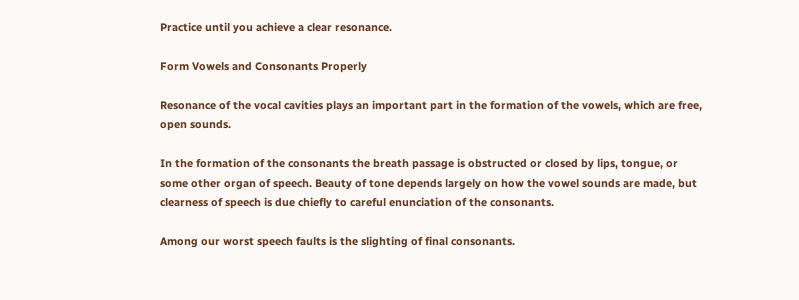Practice until you achieve a clear resonance.

Form Vowels and Consonants Properly

Resonance of the vocal cavities plays an important part in the formation of the vowels, which are free, open sounds.

In the formation of the consonants the breath passage is obstructed or closed by lips, tongue, or some other organ of speech. Beauty of tone depends largely on how the vowel sounds are made, but clearness of speech is due chiefly to careful enunciation of the consonants.

Among our worst speech faults is the slighting of final consonants.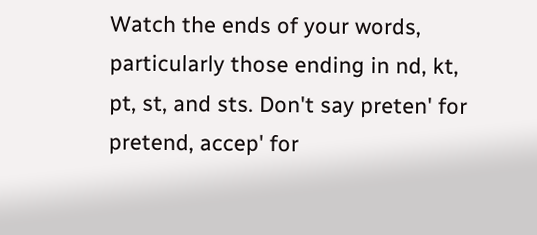Watch the ends of your words, particularly those ending in nd, kt, pt, st, and sts. Don't say preten' for pretend, accep' for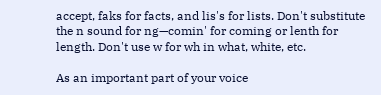accept, faks for facts, and lis's for lists. Don't substitute the n sound for ng—comin' for coming or lenth for length. Don't use w for wh in what, white, etc.

As an important part of your voice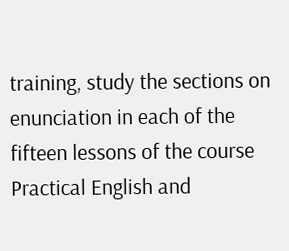training, study the sections on enunciation in each of the fifteen lessons of the course Practical English and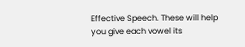Effective Speech. These will help you give each vowel its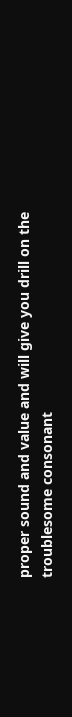proper sound and value and will give you drill on the troublesome consonant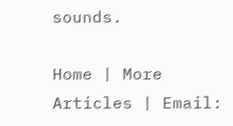sounds.

Home | More Articles | Email: